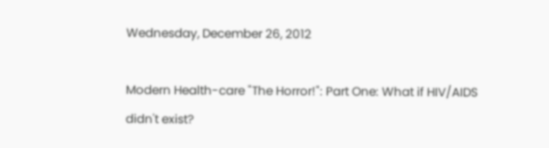Wednesday, December 26, 2012

Modern Health-care "The Horror!": Part One: What if HIV/AIDS didn't exist?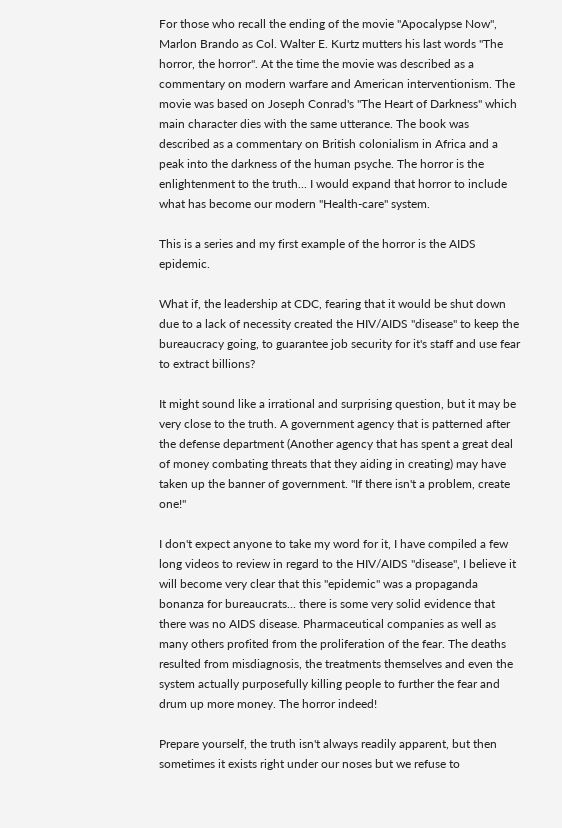For those who recall the ending of the movie "Apocalypse Now", Marlon Brando as Col. Walter E. Kurtz mutters his last words "The horror, the horror". At the time the movie was described as a commentary on modern warfare and American interventionism. The movie was based on Joseph Conrad's "The Heart of Darkness" which main character dies with the same utterance. The book was described as a commentary on British colonialism in Africa and a peak into the darkness of the human psyche. The horror is the enlightenment to the truth... I would expand that horror to include what has become our modern "Health-care" system.

This is a series and my first example of the horror is the AIDS epidemic.

What if, the leadership at CDC, fearing that it would be shut down due to a lack of necessity created the HIV/AIDS "disease" to keep the bureaucracy going, to guarantee job security for it's staff and use fear to extract billions?

It might sound like a irrational and surprising question, but it may be very close to the truth. A government agency that is patterned after the defense department (Another agency that has spent a great deal of money combating threats that they aiding in creating) may have taken up the banner of government. "If there isn't a problem, create one!"

I don't expect anyone to take my word for it, I have compiled a few long videos to review in regard to the HIV/AIDS "disease", I believe it will become very clear that this "epidemic" was a propaganda bonanza for bureaucrats... there is some very solid evidence that there was no AIDS disease. Pharmaceutical companies as well as many others profited from the proliferation of the fear. The deaths resulted from misdiagnosis, the treatments themselves and even the system actually purposefully killing people to further the fear and drum up more money. The horror indeed!

Prepare yourself, the truth isn't always readily apparent, but then sometimes it exists right under our noses but we refuse to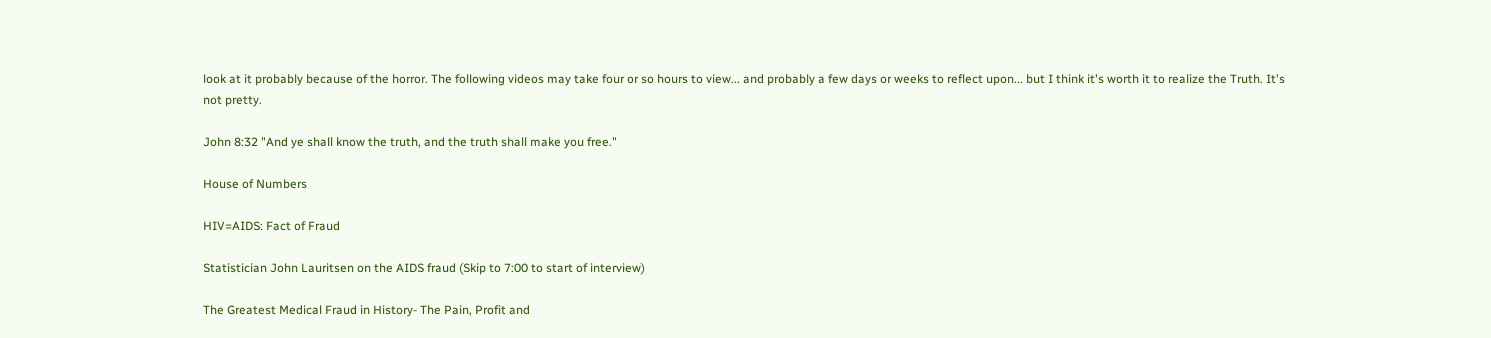look at it probably because of the horror. The following videos may take four or so hours to view... and probably a few days or weeks to reflect upon... but I think it's worth it to realize the Truth. It's not pretty.

John 8:32 "And ye shall know the truth, and the truth shall make you free."

House of Numbers

HIV=AIDS: Fact of Fraud

Statistician John Lauritsen on the AIDS fraud (Skip to 7:00 to start of interview)

The Greatest Medical Fraud in History- The Pain, Profit and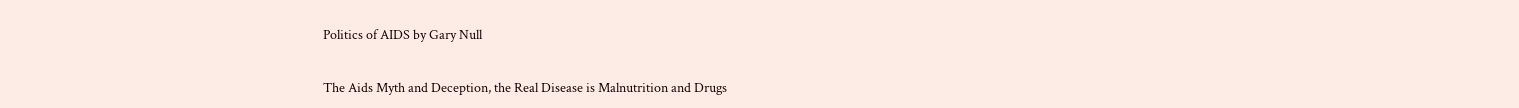Politics of AIDS by Gary Null

The Aids Myth and Deception, the Real Disease is Malnutrition and Drugs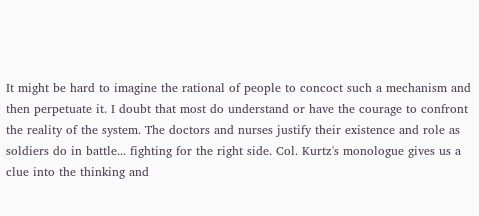It might be hard to imagine the rational of people to concoct such a mechanism and then perpetuate it. I doubt that most do understand or have the courage to confront the reality of the system. The doctors and nurses justify their existence and role as soldiers do in battle... fighting for the right side. Col. Kurtz's monologue gives us a clue into the thinking and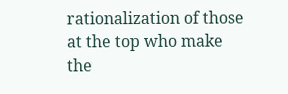rationalization of those at the top who make the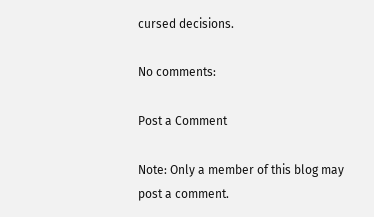cursed decisions.

No comments:

Post a Comment

Note: Only a member of this blog may post a comment.